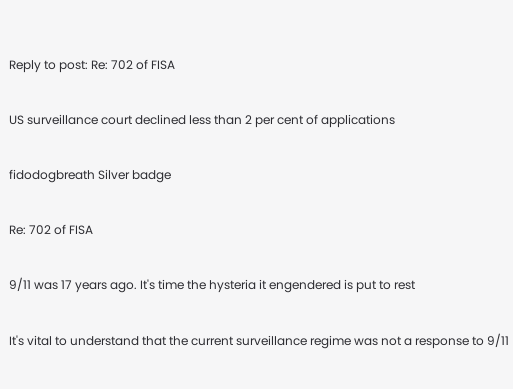Reply to post: Re: 702 of FISA

US surveillance court declined less than 2 per cent of applications

fidodogbreath Silver badge

Re: 702 of FISA

9/11 was 17 years ago. It's time the hysteria it engendered is put to rest

It's vital to understand that the current surveillance regime was not a response to 9/11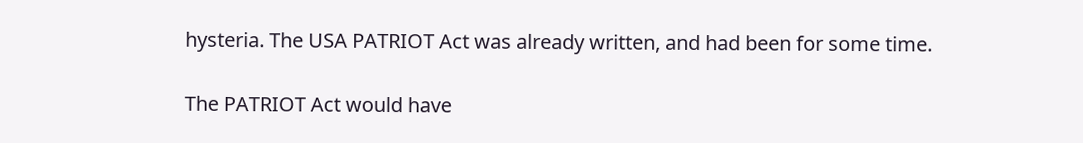hysteria. The USA PATRIOT Act was already written, and had been for some time.

The PATRIOT Act would have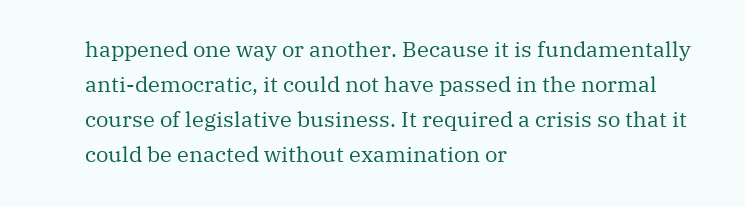happened one way or another. Because it is fundamentally anti-democratic, it could not have passed in the normal course of legislative business. It required a crisis so that it could be enacted without examination or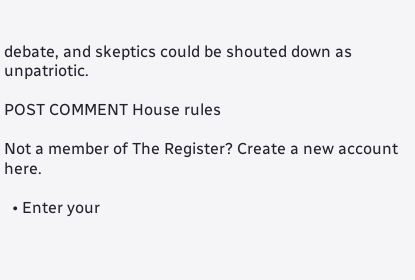debate, and skeptics could be shouted down as unpatriotic.

POST COMMENT House rules

Not a member of The Register? Create a new account here.

  • Enter your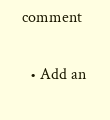comment

  • Add an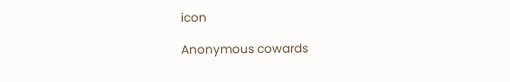icon

Anonymous cowards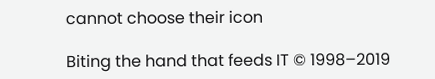cannot choose their icon

Biting the hand that feeds IT © 1998–2019